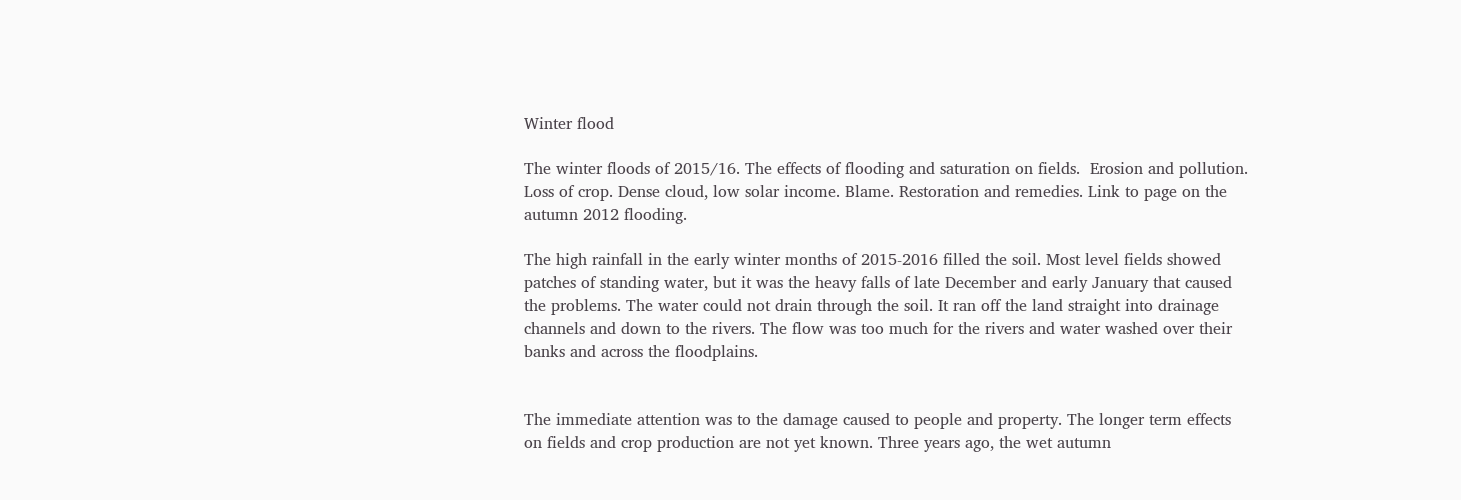Winter flood

The winter floods of 2015/16. The effects of flooding and saturation on fields.  Erosion and pollution. Loss of crop. Dense cloud, low solar income. Blame. Restoration and remedies. Link to page on the autumn 2012 flooding.

The high rainfall in the early winter months of 2015-2016 filled the soil. Most level fields showed patches of standing water, but it was the heavy falls of late December and early January that caused the problems. The water could not drain through the soil. It ran off the land straight into drainage channels and down to the rivers. The flow was too much for the rivers and water washed over their banks and across the floodplains.


The immediate attention was to the damage caused to people and property. The longer term effects on fields and crop production are not yet known. Three years ago, the wet autumn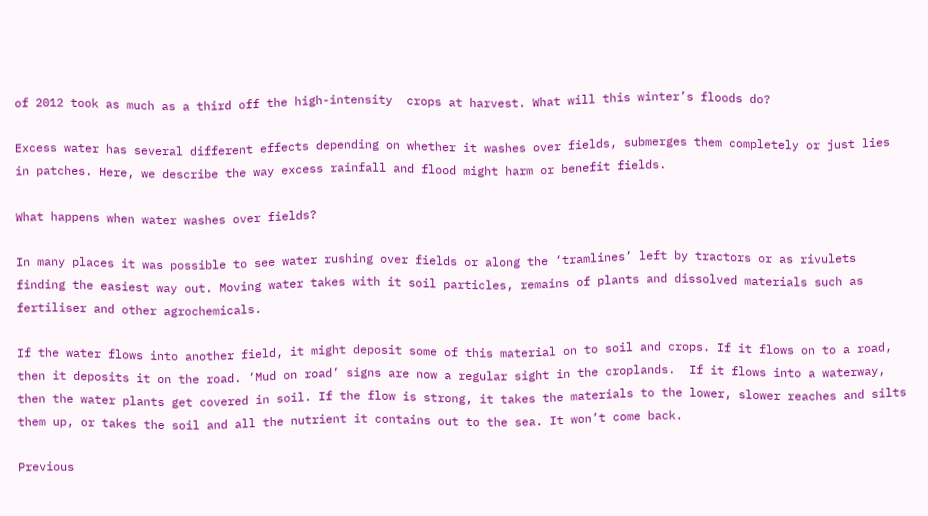of 2012 took as much as a third off the high-intensity  crops at harvest. What will this winter’s floods do?

Excess water has several different effects depending on whether it washes over fields, submerges them completely or just lies in patches. Here, we describe the way excess rainfall and flood might harm or benefit fields.

What happens when water washes over fields?

In many places it was possible to see water rushing over fields or along the ‘tramlines’ left by tractors or as rivulets finding the easiest way out. Moving water takes with it soil particles, remains of plants and dissolved materials such as fertiliser and other agrochemicals.

If the water flows into another field, it might deposit some of this material on to soil and crops. If it flows on to a road, then it deposits it on the road. ‘Mud on road’ signs are now a regular sight in the croplands.  If it flows into a waterway, then the water plants get covered in soil. If the flow is strong, it takes the materials to the lower, slower reaches and silts them up, or takes the soil and all the nutrient it contains out to the sea. It won’t come back.

Previous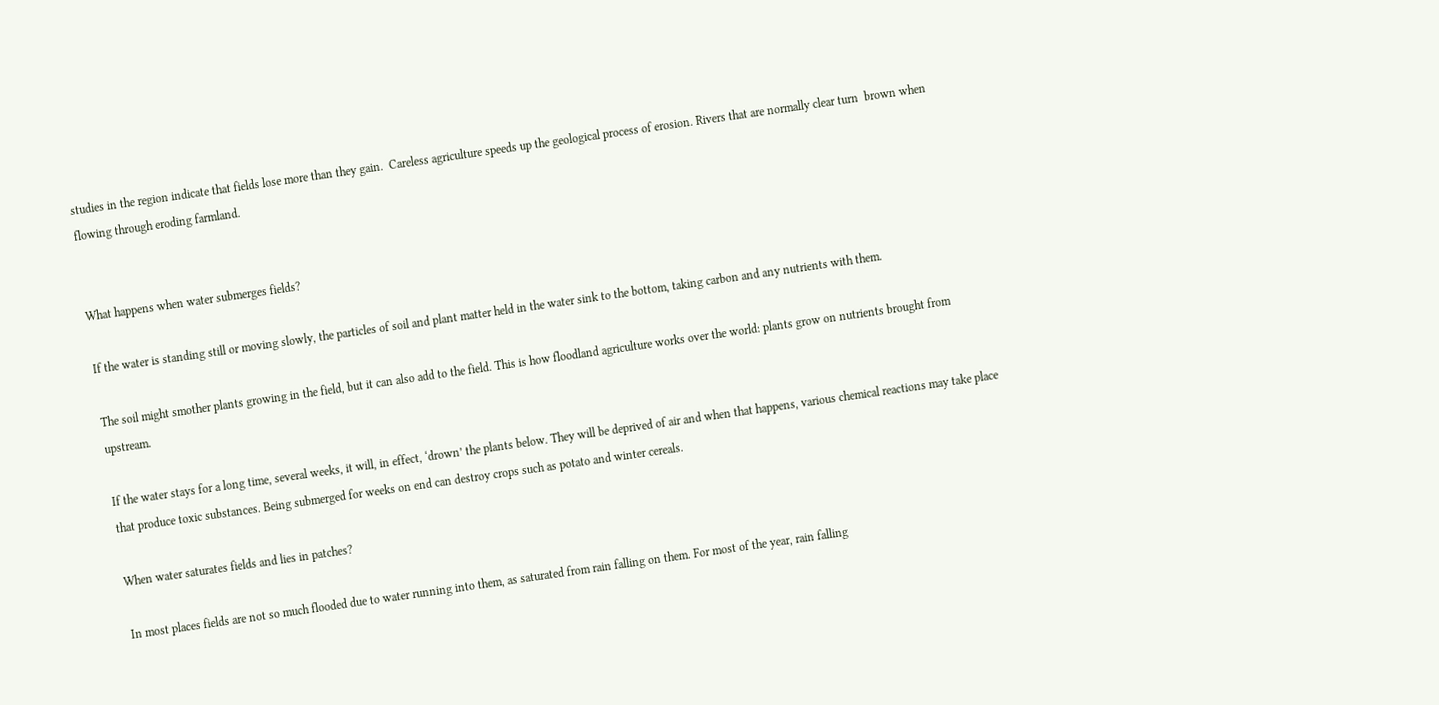studies in the region indicate that fields lose more than they gain.  Careless agriculture speeds up the geological process of erosion. Rivers that are normally clear turn  brown when flowing through eroding farmland.


What happens when water submerges fields?

If the water is standing still or moving slowly, the particles of soil and plant matter held in the water sink to the bottom, taking carbon and any nutrients with them.

The soil might smother plants growing in the field, but it can also add to the field. This is how floodland agriculture works over the world: plants grow on nutrients brought from upstream.

If the water stays for a long time, several weeks, it will, in effect, ‘drown’ the plants below. They will be deprived of air and when that happens, various chemical reactions may take place that produce toxic substances. Being submerged for weeks on end can destroy crops such as potato and winter cereals.

When water saturates fields and lies in patches?

In most places fields are not so much flooded due to water running into them, as saturated from rain falling on them. For most of the year, rain falling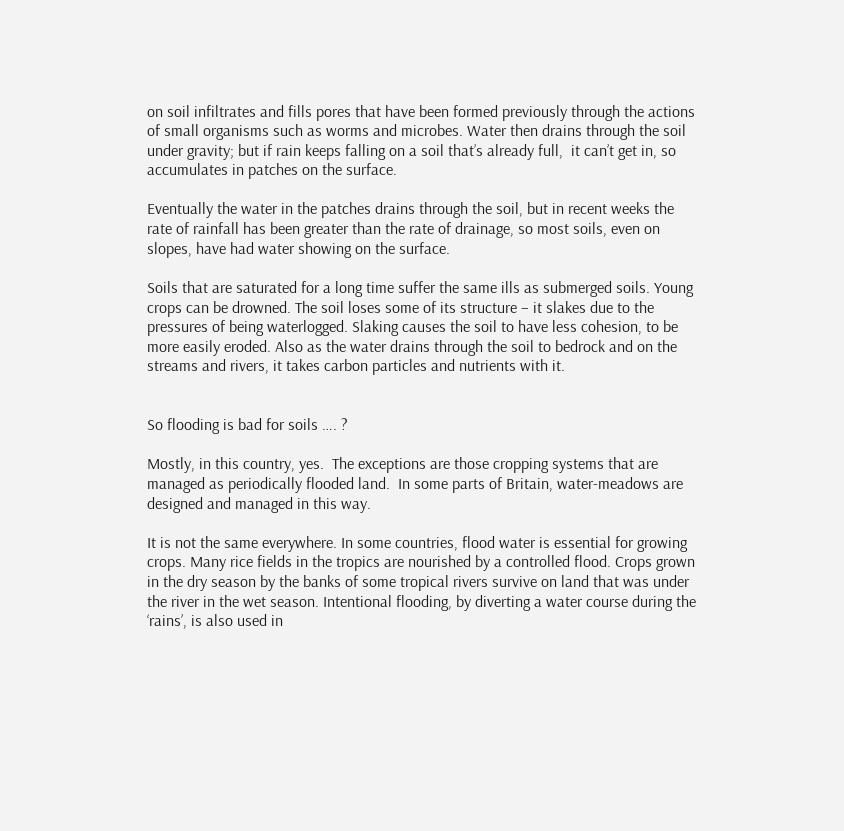on soil infiltrates and fills pores that have been formed previously through the actions of small organisms such as worms and microbes. Water then drains through the soil under gravity; but if rain keeps falling on a soil that’s already full,  it can’t get in, so accumulates in patches on the surface.

Eventually the water in the patches drains through the soil, but in recent weeks the rate of rainfall has been greater than the rate of drainage, so most soils, even on slopes, have had water showing on the surface.

Soils that are saturated for a long time suffer the same ills as submerged soils. Young crops can be drowned. The soil loses some of its structure – it slakes due to the pressures of being waterlogged. Slaking causes the soil to have less cohesion, to be more easily eroded. Also as the water drains through the soil to bedrock and on the streams and rivers, it takes carbon particles and nutrients with it.


So flooding is bad for soils …. ?

Mostly, in this country, yes.  The exceptions are those cropping systems that are managed as periodically flooded land.  In some parts of Britain, water-meadows are designed and managed in this way.

It is not the same everywhere. In some countries, flood water is essential for growing crops. Many rice fields in the tropics are nourished by a controlled flood. Crops grown in the dry season by the banks of some tropical rivers survive on land that was under the river in the wet season. Intentional flooding, by diverting a water course during the ‘rains’, is also used in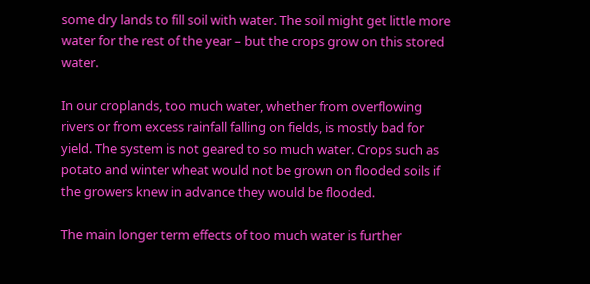some dry lands to fill soil with water. The soil might get little more water for the rest of the year – but the crops grow on this stored water.

In our croplands, too much water, whether from overflowing rivers or from excess rainfall falling on fields, is mostly bad for yield. The system is not geared to so much water. Crops such as potato and winter wheat would not be grown on flooded soils if the growers knew in advance they would be flooded.

The main longer term effects of too much water is further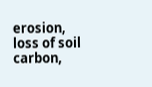erosion, loss of soil carbon,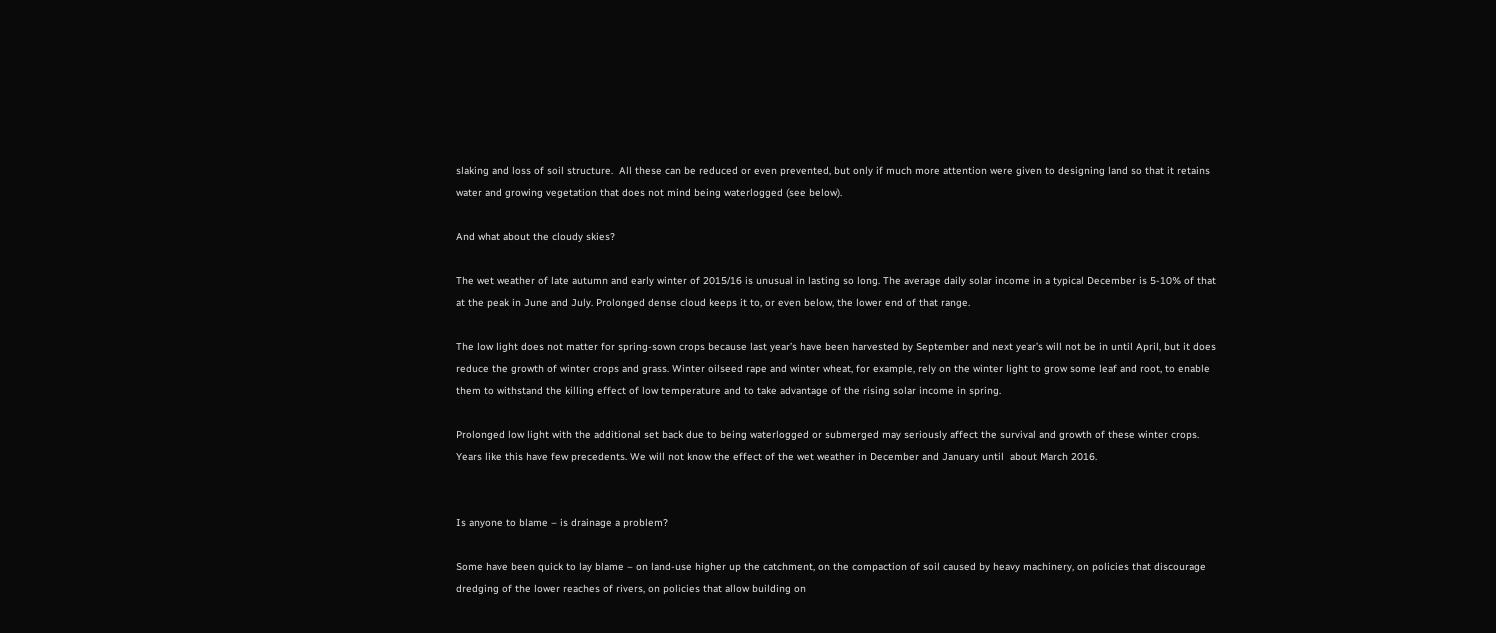slaking and loss of soil structure.  All these can be reduced or even prevented, but only if much more attention were given to designing land so that it retains water and growing vegetation that does not mind being waterlogged (see below).

And what about the cloudy skies?

The wet weather of late autumn and early winter of 2015/16 is unusual in lasting so long. The average daily solar income in a typical December is 5-10% of that at the peak in June and July. Prolonged dense cloud keeps it to, or even below, the lower end of that range.

The low light does not matter for spring-sown crops because last year’s have been harvested by September and next year’s will not be in until April, but it does reduce the growth of winter crops and grass. Winter oilseed rape and winter wheat, for example, rely on the winter light to grow some leaf and root, to enable them to withstand the killing effect of low temperature and to take advantage of the rising solar income in spring.

Prolonged low light with the additional set back due to being waterlogged or submerged may seriously affect the survival and growth of these winter crops. Years like this have few precedents. We will not know the effect of the wet weather in December and January until  about March 2016.


Is anyone to blame – is drainage a problem?

Some have been quick to lay blame – on land-use higher up the catchment, on the compaction of soil caused by heavy machinery, on policies that discourage dredging of the lower reaches of rivers, on policies that allow building on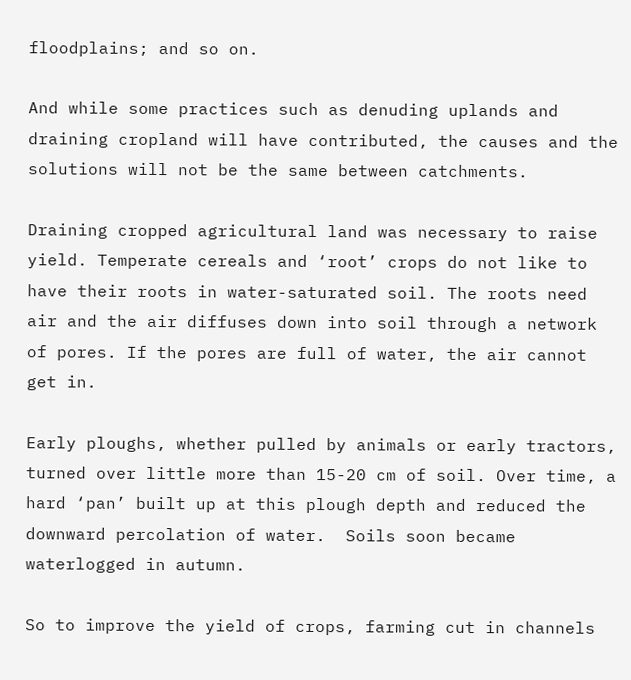floodplains; and so on.

And while some practices such as denuding uplands and draining cropland will have contributed, the causes and the solutions will not be the same between catchments.

Draining cropped agricultural land was necessary to raise yield. Temperate cereals and ‘root’ crops do not like to have their roots in water-saturated soil. The roots need air and the air diffuses down into soil through a network of pores. If the pores are full of water, the air cannot get in.

Early ploughs, whether pulled by animals or early tractors, turned over little more than 15-20 cm of soil. Over time, a hard ‘pan’ built up at this plough depth and reduced the downward percolation of water.  Soils soon became waterlogged in autumn.

So to improve the yield of crops, farming cut in channels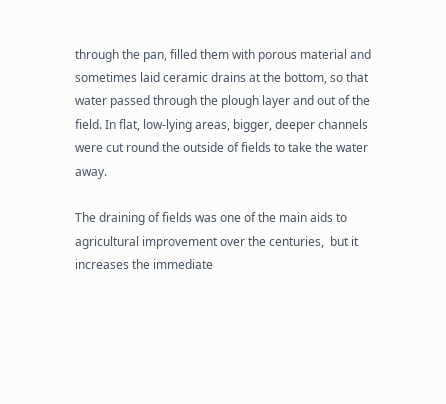through the pan, filled them with porous material and sometimes laid ceramic drains at the bottom, so that water passed through the plough layer and out of the field. In flat, low-lying areas, bigger, deeper channels were cut round the outside of fields to take the water away.

The draining of fields was one of the main aids to agricultural improvement over the centuries,  but it increases the immediate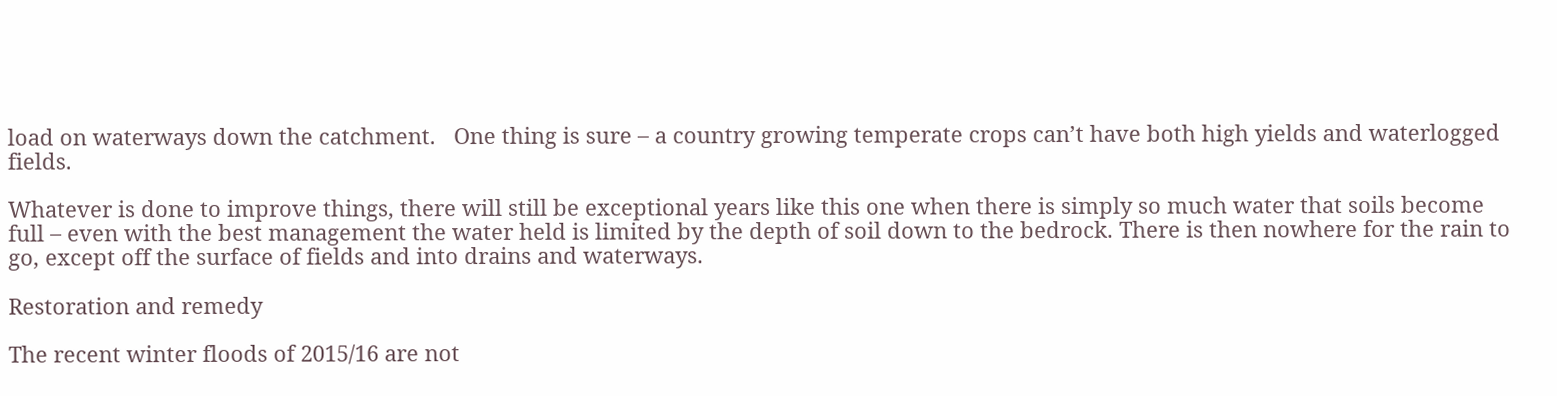load on waterways down the catchment.   One thing is sure – a country growing temperate crops can’t have both high yields and waterlogged fields.

Whatever is done to improve things, there will still be exceptional years like this one when there is simply so much water that soils become full – even with the best management the water held is limited by the depth of soil down to the bedrock. There is then nowhere for the rain to go, except off the surface of fields and into drains and waterways.

Restoration and remedy

The recent winter floods of 2015/16 are not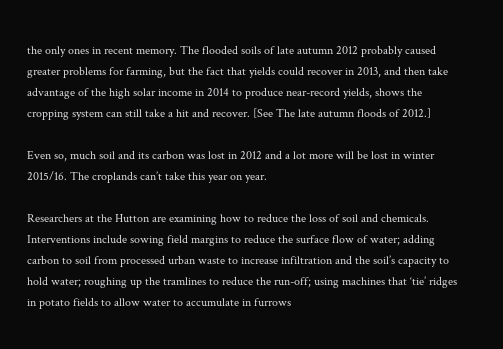the only ones in recent memory. The flooded soils of late autumn 2012 probably caused greater problems for farming, but the fact that yields could recover in 2013, and then take advantage of the high solar income in 2014 to produce near-record yields, shows the cropping system can still take a hit and recover. [See The late autumn floods of 2012.]

Even so, much soil and its carbon was lost in 2012 and a lot more will be lost in winter 2015/16. The croplands can’t take this year on year.

Researchers at the Hutton are examining how to reduce the loss of soil and chemicals. Interventions include sowing field margins to reduce the surface flow of water; adding carbon to soil from processed urban waste to increase infiltration and the soil’s capacity to hold water; roughing up the tramlines to reduce the run-off; using machines that ‘tie’ ridges in potato fields to allow water to accumulate in furrows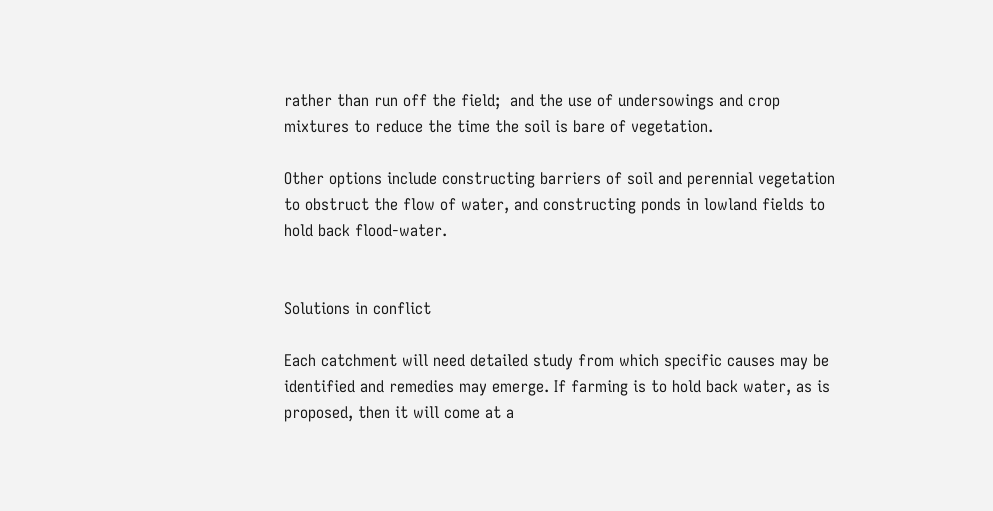rather than run off the field;  and the use of undersowings and crop mixtures to reduce the time the soil is bare of vegetation.

Other options include constructing barriers of soil and perennial vegetation to obstruct the flow of water, and constructing ponds in lowland fields to hold back flood-water.


Solutions in conflict

Each catchment will need detailed study from which specific causes may be identified and remedies may emerge. If farming is to hold back water, as is proposed, then it will come at a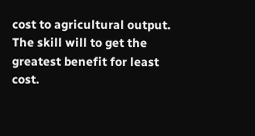cost to agricultural output. The skill will to get the greatest benefit for least cost.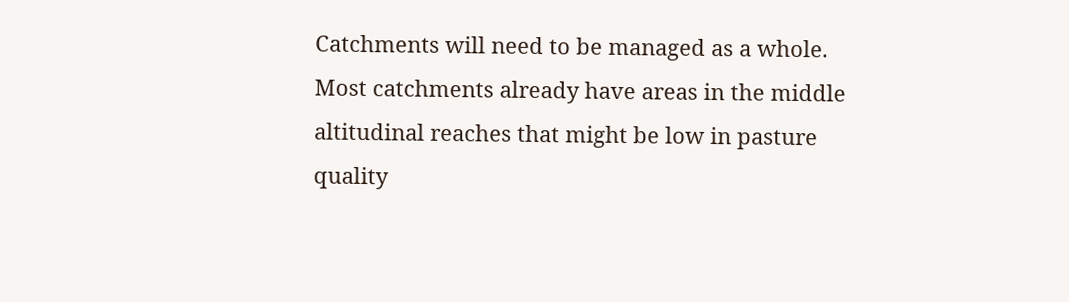Catchments will need to be managed as a whole. Most catchments already have areas in the middle altitudinal reaches that might be low in pasture quality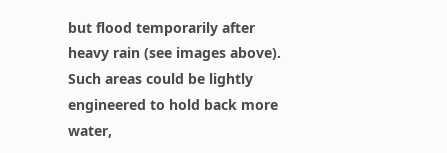but flood temporarily after heavy rain (see images above). Such areas could be lightly engineered to hold back more water,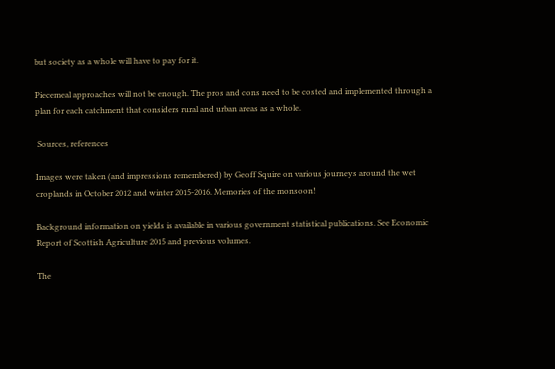but society as a whole will have to pay for it.

Piecemeal approaches will not be enough. The pros and cons need to be costed and implemented through a plan for each catchment that considers rural and urban areas as a whole.

 Sources, references

Images were taken (and impressions remembered) by Geoff Squire on various journeys around the wet croplands in October 2012 and winter 2015-2016. Memories of the monsoon!

Background information on yields is available in various government statistical publications. See Economic Report of Scottish Agriculture 2015 and previous volumes.

The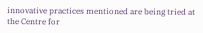innovative practices mentioned are being tried at the Centre for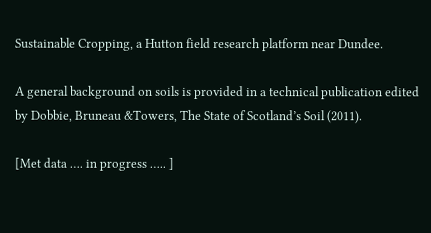Sustainable Cropping, a Hutton field research platform near Dundee.

A general background on soils is provided in a technical publication edited by Dobbie, Bruneau &Towers, The State of Scotland’s Soil (2011).

[Met data …. in progress ….. ]